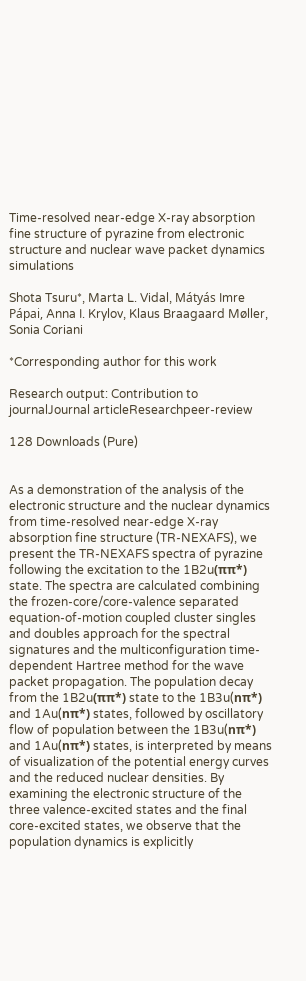Time-resolved near-edge X-ray absorption fine structure of pyrazine from electronic structure and nuclear wave packet dynamics simulations

Shota Tsuru*, Marta L. Vidal, Mátyás Imre Pápai, Anna I. Krylov, Klaus Braagaard Møller, Sonia Coriani

*Corresponding author for this work

Research output: Contribution to journalJournal articleResearchpeer-review

128 Downloads (Pure)


As a demonstration of the analysis of the electronic structure and the nuclear dynamics from time-resolved near-edge X-ray absorption fine structure (TR-NEXAFS), we present the TR-NEXAFS spectra of pyrazine following the excitation to the 1B2u(ππ*) state. The spectra are calculated combining the frozen-core/core-valence separated equation-of-motion coupled cluster singles and doubles approach for the spectral signatures and the multiconfiguration time-dependent Hartree method for the wave packet propagation. The population decay from the 1B2u(ππ*) state to the 1B3u(nπ*) and 1Au(nπ*) states, followed by oscillatory flow of population between the 1B3u(nπ*) and 1Au(nπ*) states, is interpreted by means of visualization of the potential energy curves and the reduced nuclear densities. By examining the electronic structure of the three valence-excited states and the final core-excited states, we observe that the population dynamics is explicitly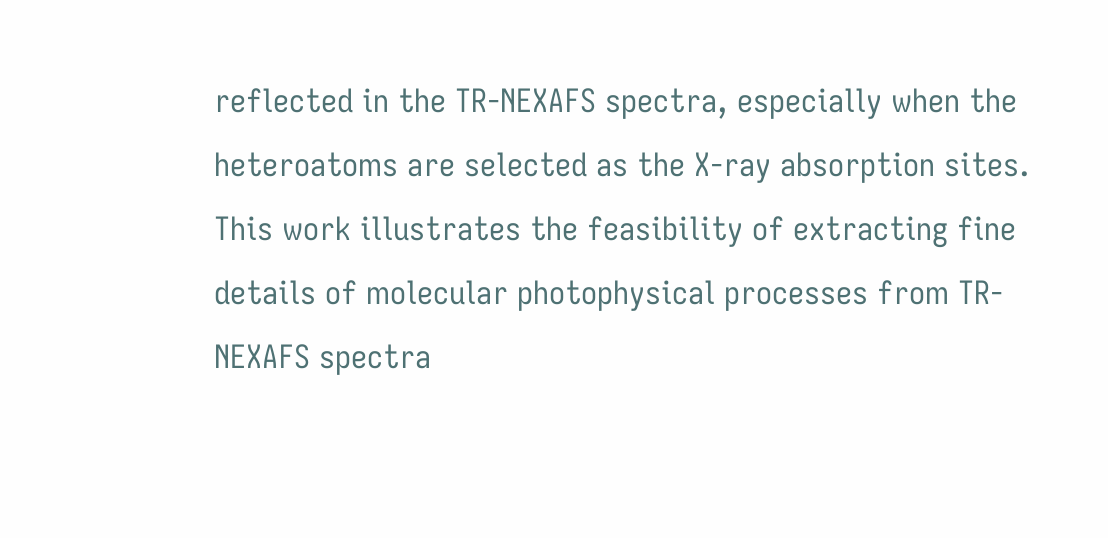reflected in the TR-NEXAFS spectra, especially when the heteroatoms are selected as the X-ray absorption sites. This work illustrates the feasibility of extracting fine details of molecular photophysical processes from TR-NEXAFS spectra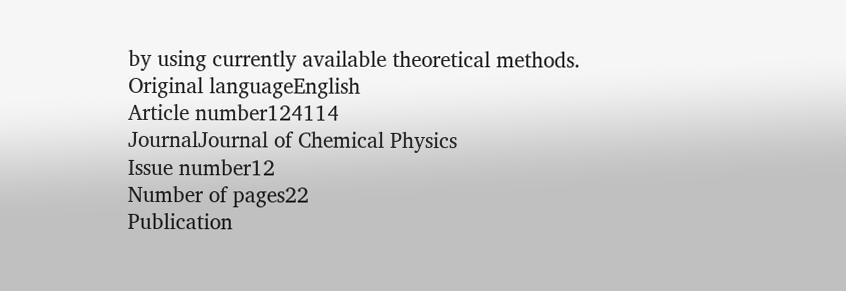by using currently available theoretical methods.
Original languageEnglish
Article number124114
JournalJournal of Chemical Physics
Issue number12
Number of pages22
Publication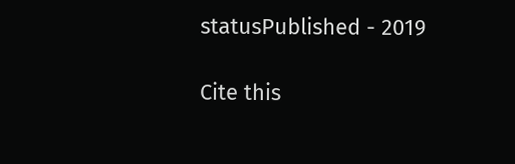statusPublished - 2019

Cite this